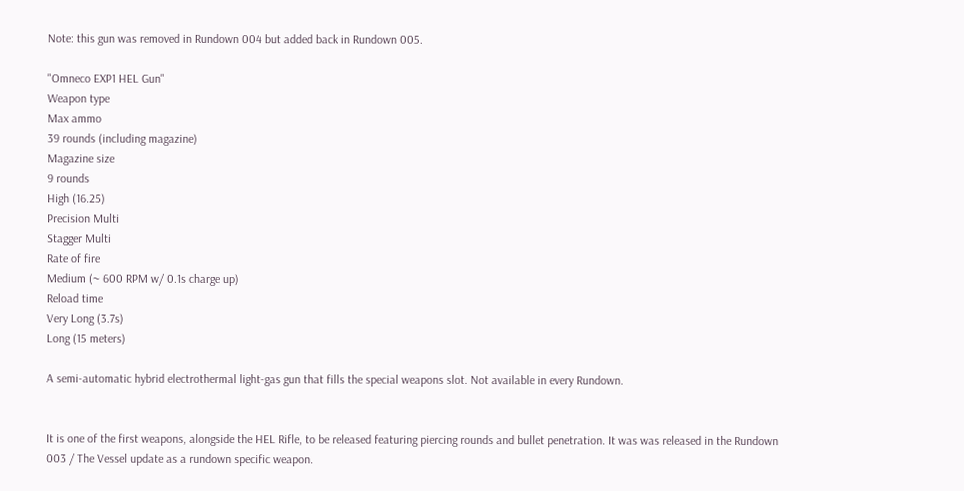Note: this gun was removed in Rundown 004 but added back in Rundown 005.

"Omneco EXP1 HEL Gun"
Weapon type
Max ammo
39 rounds (including magazine)
Magazine size
9 rounds
High (16.25)
Precision Multi
Stagger Multi
Rate of fire
Medium (~ 600 RPM w/ 0.1s charge up)
Reload time
Very Long (3.7s)
Long (15 meters)

A semi-automatic hybrid electrothermal light-gas gun that fills the special weapons slot. Not available in every Rundown.


It is one of the first weapons, alongside the HEL Rifle, to be released featuring piercing rounds and bullet penetration. It was was released in the Rundown 003 / The Vessel update as a rundown specific weapon.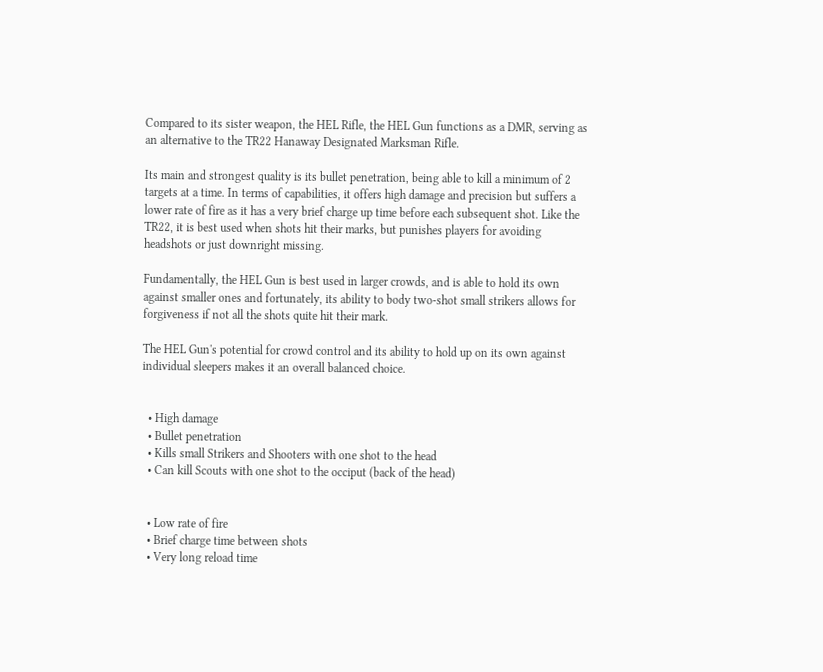Compared to its sister weapon, the HEL Rifle, the HEL Gun functions as a DMR, serving as an alternative to the TR22 Hanaway Designated Marksman Rifle.

Its main and strongest quality is its bullet penetration, being able to kill a minimum of 2 targets at a time. In terms of capabilities, it offers high damage and precision but suffers a lower rate of fire as it has a very brief charge up time before each subsequent shot. Like the TR22, it is best used when shots hit their marks, but punishes players for avoiding headshots or just downright missing.

Fundamentally, the HEL Gun is best used in larger crowds, and is able to hold its own against smaller ones and fortunately, its ability to body two-shot small strikers allows for forgiveness if not all the shots quite hit their mark.

The HEL Gun's potential for crowd control and its ability to hold up on its own against individual sleepers makes it an overall balanced choice.


  • High damage
  • Bullet penetration
  • Kills small Strikers and Shooters with one shot to the head
  • Can kill Scouts with one shot to the occiput (back of the head)


  • Low rate of fire
  • Brief charge time between shots
  • Very long reload time